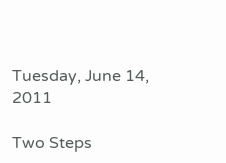Tuesday, June 14, 2011

Two Steps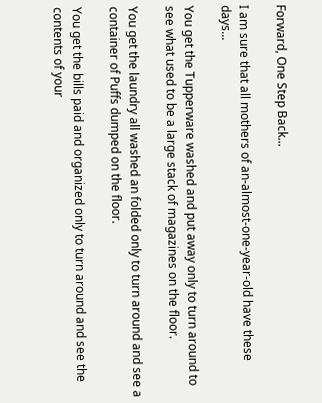Forward, One Step Back...

I am sure that all mothers of an-almost-one-year-old have these days...

You get the Tupperware washed and put away only to turn around to see what used to be a large stack of magazines on the floor.

You get the laundry all washed an folded only to turn around and see a container of Puffs dumped on the floor.

You get the bills paid and organized only to turn around and see the contents of your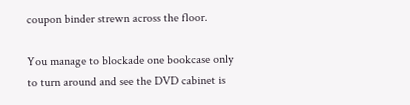coupon binder strewn across the floor.

You manage to blockade one bookcase only to turn around and see the DVD cabinet is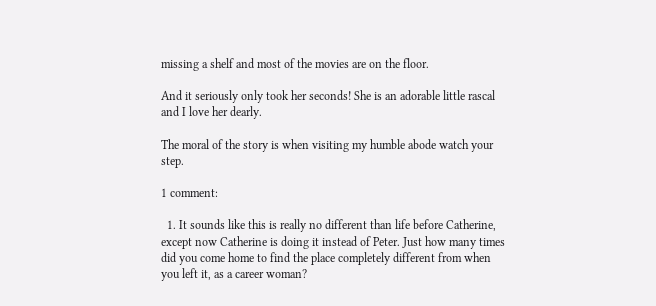missing a shelf and most of the movies are on the floor.

And it seriously only took her seconds! She is an adorable little rascal and I love her dearly.

The moral of the story is when visiting my humble abode watch your step.

1 comment:

  1. It sounds like this is really no different than life before Catherine, except now Catherine is doing it instead of Peter. Just how many times did you come home to find the place completely different from when you left it, as a career woman?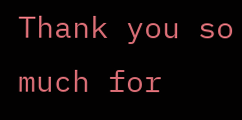Thank you so much for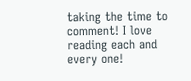taking the time to comment! I love reading each and every one!